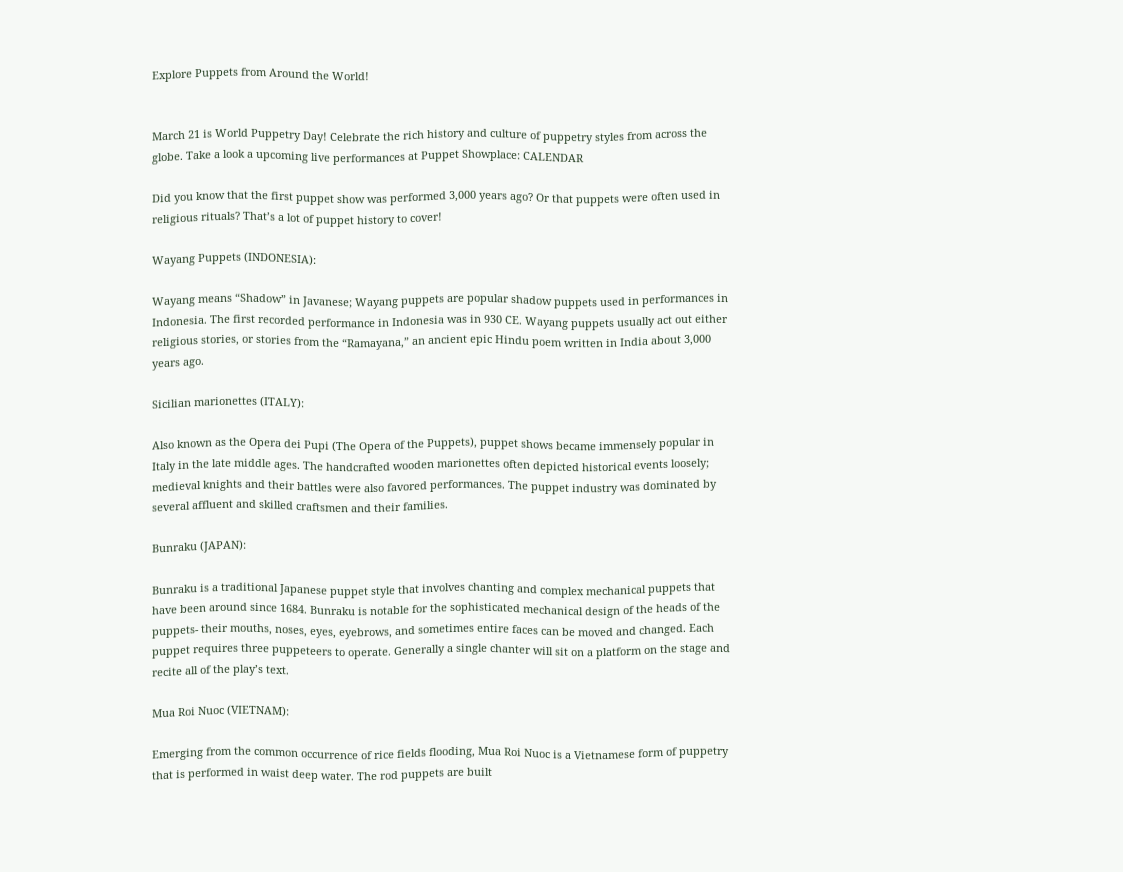Explore Puppets from Around the World!


March 21 is World Puppetry Day! Celebrate the rich history and culture of puppetry styles from across the globe. Take a look a upcoming live performances at Puppet Showplace: CALENDAR

Did you know that the first puppet show was performed 3,000 years ago? Or that puppets were often used in religious rituals? That’s a lot of puppet history to cover!

Wayang Puppets (INDONESIA):

Wayang means “Shadow” in Javanese; Wayang puppets are popular shadow puppets used in performances in Indonesia. The first recorded performance in Indonesia was in 930 CE. Wayang puppets usually act out either religious stories, or stories from the “Ramayana,” an ancient epic Hindu poem written in India about 3,000 years ago.

Sicilian marionettes (ITALY):

Also known as the Opera dei Pupi (The Opera of the Puppets), puppet shows became immensely popular in Italy in the late middle ages. The handcrafted wooden marionettes often depicted historical events loosely; medieval knights and their battles were also favored performances. The puppet industry was dominated by several affluent and skilled craftsmen and their families.

Bunraku (JAPAN):

Bunraku is a traditional Japanese puppet style that involves chanting and complex mechanical puppets that have been around since 1684. Bunraku is notable for the sophisticated mechanical design of the heads of the puppets- their mouths, noses, eyes, eyebrows, and sometimes entire faces can be moved and changed. Each puppet requires three puppeteers to operate. Generally a single chanter will sit on a platform on the stage and recite all of the play’s text.

Mua Roi Nuoc (VIETNAM):

Emerging from the common occurrence of rice fields flooding, Mua Roi Nuoc is a Vietnamese form of puppetry that is performed in waist deep water. The rod puppets are built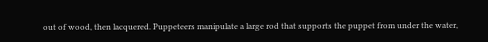out of wood, then lacquered. Puppeteers manipulate a large rod that supports the puppet from under the water,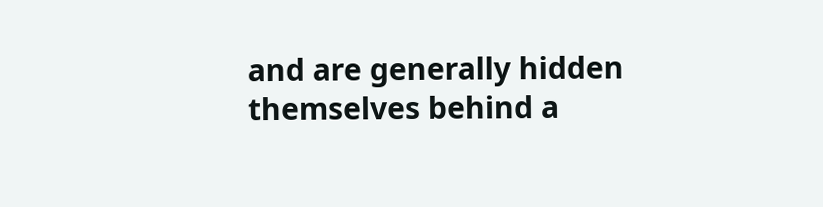and are generally hidden themselves behind a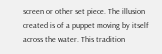screen or other set piece. The illusion created is of a puppet moving by itself across the water. This tradition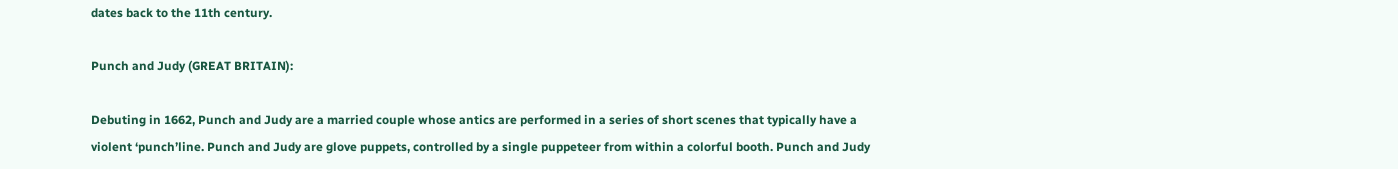dates back to the 11th century.

Punch and Judy (GREAT BRITAIN):

Debuting in 1662, Punch and Judy are a married couple whose antics are performed in a series of short scenes that typically have a violent ‘punch’line. Punch and Judy are glove puppets, controlled by a single puppeteer from within a colorful booth. Punch and Judy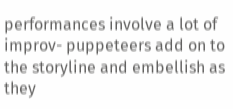performances involve a lot of improv- puppeteers add on to the storyline and embellish as they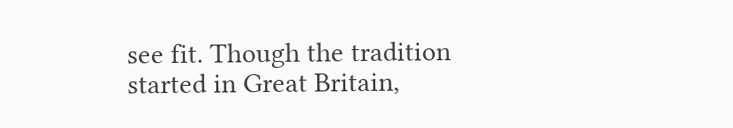see fit. Though the tradition started in Great Britain,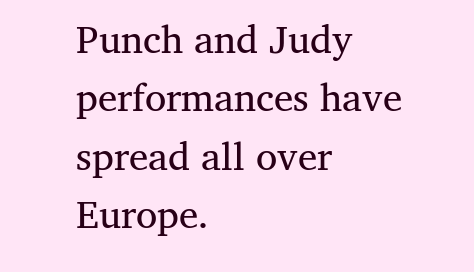Punch and Judy performances have spread all over Europe.